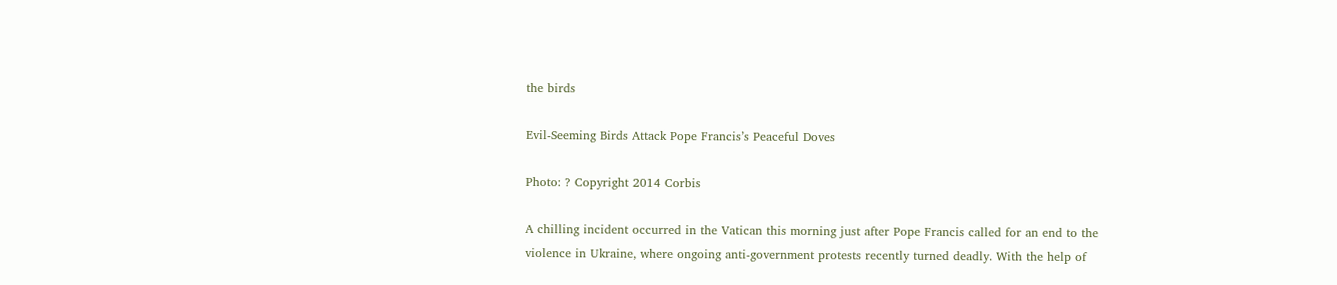the birds

Evil-Seeming Birds Attack Pope Francis’s Peaceful Doves

Photo: ? Copyright 2014 Corbis

A chilling incident occurred in the Vatican this morning just after Pope Francis called for an end to the violence in Ukraine, where ongoing anti-government protests recently turned deadly. With the help of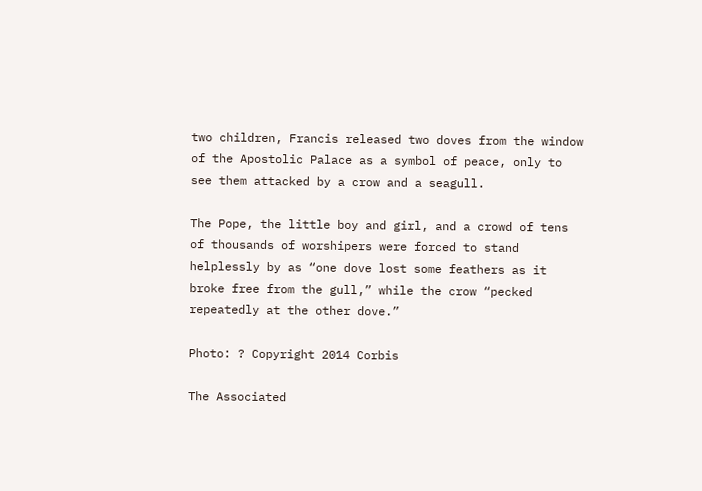two children, Francis released two doves from the window of the Apostolic Palace as a symbol of peace, only to see them attacked by a crow and a seagull.

The Pope, the little boy and girl, and a crowd of tens of thousands of worshipers were forced to stand helplessly by as “one dove lost some feathers as it broke free from the gull,” while the crow “pecked repeatedly at the other dove.”

Photo: ? Copyright 2014 Corbis

The Associated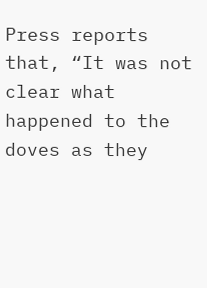Press reports that, “It was not clear what happened to the doves as they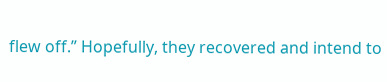flew off.” Hopefully, they recovered and intend to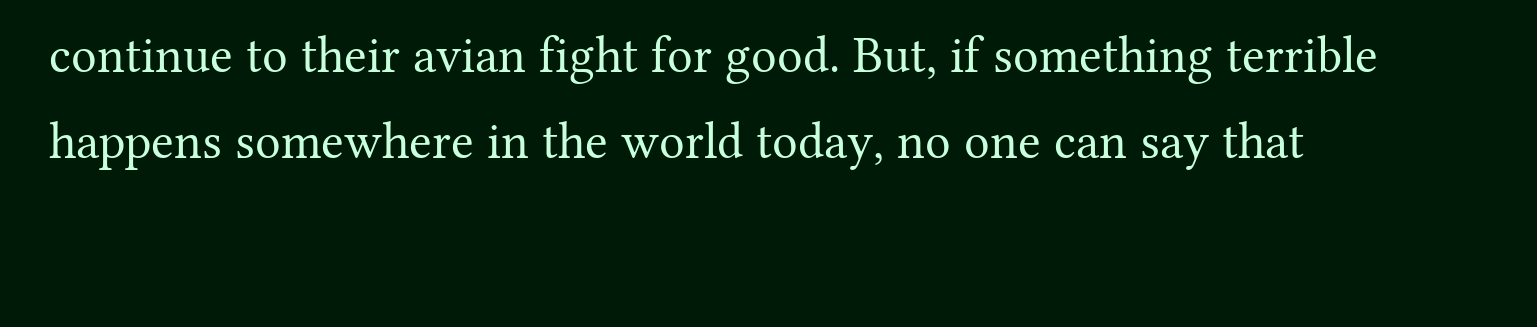continue to their avian fight for good. But, if something terrible happens somewhere in the world today, no one can say that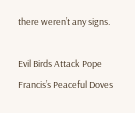there weren’t any signs.

Evil Birds Attack Pope Francis’s Peaceful Doves